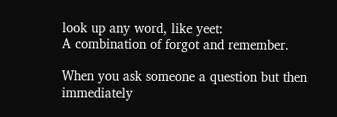look up any word, like yeet:
A combination of forgot and remember.

When you ask someone a question but then immediately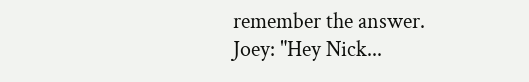remember the answer.
Joey: "Hey Nick...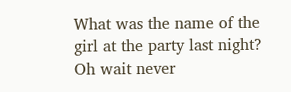What was the name of the girl at the party last night? Oh wait never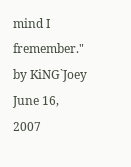mind I fremember."
by KiNG`Joey June 16, 2007